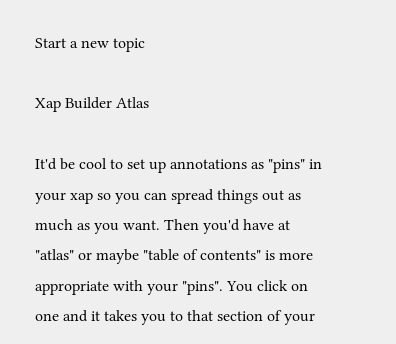Start a new topic

Xap Builder Atlas

It'd be cool to set up annotations as "pins" in your xap so you can spread things out as much as you want. Then you'd have at "atlas" or maybe "table of contents" is more appropriate with your "pins". You click on one and it takes you to that section of your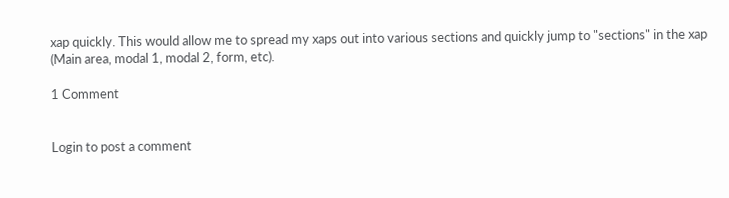xap quickly. This would allow me to spread my xaps out into various sections and quickly jump to "sections" in the xap (Main area, modal 1, modal 2, form, etc).

1 Comment


Login to post a comment